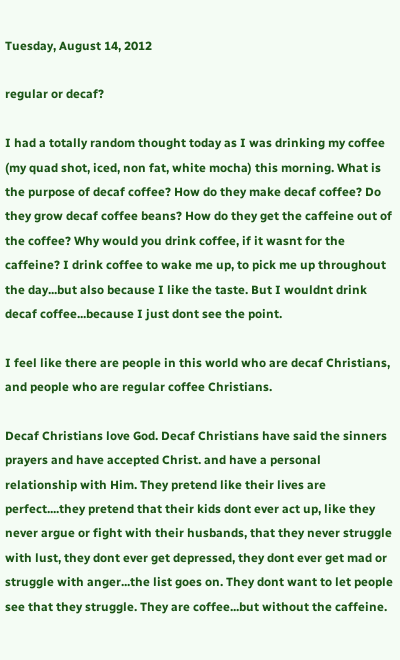Tuesday, August 14, 2012

regular or decaf?

I had a totally random thought today as I was drinking my coffee (my quad shot, iced, non fat, white mocha) this morning. What is the purpose of decaf coffee? How do they make decaf coffee? Do they grow decaf coffee beans? How do they get the caffeine out of the coffee? Why would you drink coffee, if it wasnt for the caffeine? I drink coffee to wake me up, to pick me up throughout the day...but also because I like the taste. But I wouldnt drink decaf coffee...because I just dont see the point.

I feel like there are people in this world who are decaf Christians, and people who are regular coffee Christians.

Decaf Christians love God. Decaf Christians have said the sinners prayers and have accepted Christ. and have a personal relationship with Him. They pretend like their lives are perfect....they pretend that their kids dont ever act up, like they never argue or fight with their husbands, that they never struggle with lust, they dont ever get depressed, they dont ever get mad or struggle with anger...the list goes on. They dont want to let people see that they struggle. They are coffee...but without the caffeine.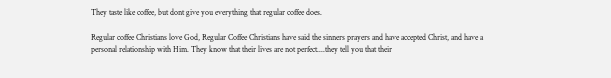They taste like coffee, but dont give you everything that regular coffee does.

Regular coffee Christians love God, Regular Coffee Christians have said the sinners prayers and have accepted Christ, and have a personal relationship with Him. They know that their lives are not perfect....they tell you that their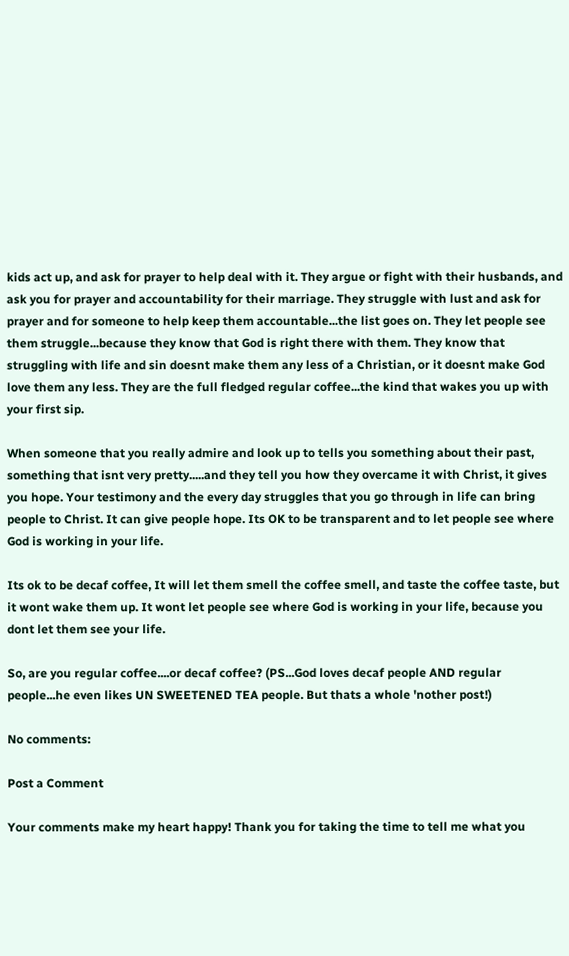kids act up, and ask for prayer to help deal with it. They argue or fight with their husbands, and ask you for prayer and accountability for their marriage. They struggle with lust and ask for prayer and for someone to help keep them accountable...the list goes on. They let people see them struggle...because they know that God is right there with them. They know that struggling with life and sin doesnt make them any less of a Christian, or it doesnt make God love them any less. They are the full fledged regular coffee...the kind that wakes you up with your first sip.

When someone that you really admire and look up to tells you something about their past, something that isnt very pretty.....and they tell you how they overcame it with Christ, it gives you hope. Your testimony and the every day struggles that you go through in life can bring people to Christ. It can give people hope. Its OK to be transparent and to let people see where God is working in your life.

Its ok to be decaf coffee, It will let them smell the coffee smell, and taste the coffee taste, but it wont wake them up. It wont let people see where God is working in your life, because you dont let them see your life.

So, are you regular coffee....or decaf coffee? (PS...God loves decaf people AND regular people...he even likes UN SWEETENED TEA people. But thats a whole 'nother post!)

No comments:

Post a Comment

Your comments make my heart happy! Thank you for taking the time to tell me what you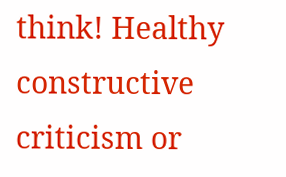think! Healthy constructive criticism or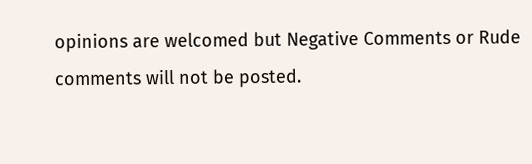opinions are welcomed but Negative Comments or Rude comments will not be posted.